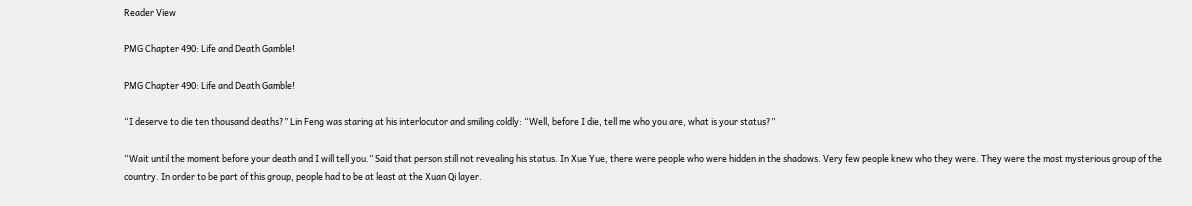Reader View

PMG Chapter 490: Life and Death Gamble!

PMG Chapter 490: Life and Death Gamble!

“I deserve to die ten thousand deaths?” Lin Feng was staring at his interlocutor and smiling coldly: “Well, before I die, tell me who you are, what is your status?”

“Wait until the moment before your death and I will tell you.” Said that person still not revealing his status. In Xue Yue, there were people who were hidden in the shadows. Very few people knew who they were. They were the most mysterious group of the country. In order to be part of this group, people had to be at least at the Xuan Qi layer.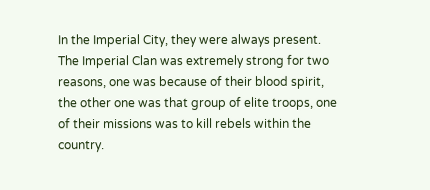In the Imperial City, they were always present. The Imperial Clan was extremely strong for two reasons, one was because of their blood spirit, the other one was that group of elite troops, one of their missions was to kill rebels within the country.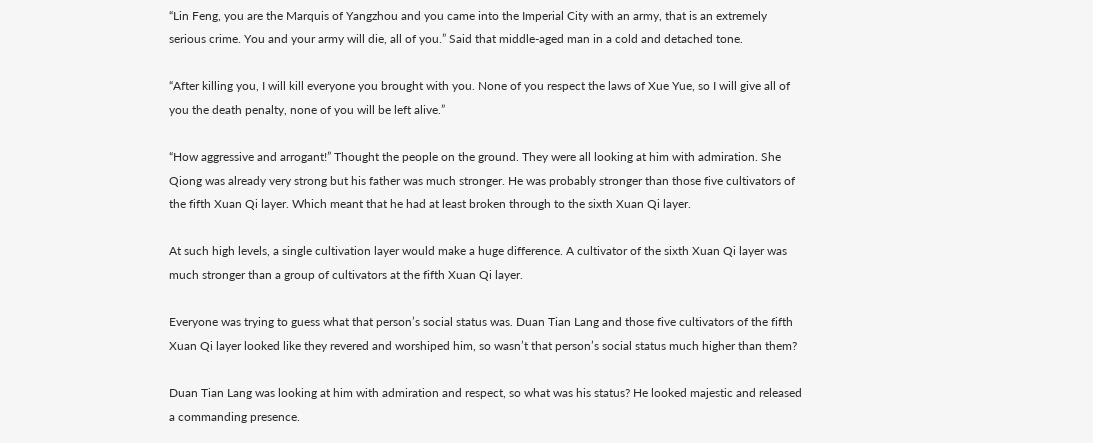“Lin Feng, you are the Marquis of Yangzhou and you came into the Imperial City with an army, that is an extremely serious crime. You and your army will die, all of you.” Said that middle-aged man in a cold and detached tone.

“After killing you, I will kill everyone you brought with you. None of you respect the laws of Xue Yue, so I will give all of you the death penalty, none of you will be left alive.”

“How aggressive and arrogant!” Thought the people on the ground. They were all looking at him with admiration. She Qiong was already very strong but his father was much stronger. He was probably stronger than those five cultivators of the fifth Xuan Qi layer. Which meant that he had at least broken through to the sixth Xuan Qi layer.

At such high levels, a single cultivation layer would make a huge difference. A cultivator of the sixth Xuan Qi layer was much stronger than a group of cultivators at the fifth Xuan Qi layer.

Everyone was trying to guess what that person’s social status was. Duan Tian Lang and those five cultivators of the fifth Xuan Qi layer looked like they revered and worshiped him, so wasn’t that person’s social status much higher than them?

Duan Tian Lang was looking at him with admiration and respect, so what was his status? He looked majestic and released a commanding presence.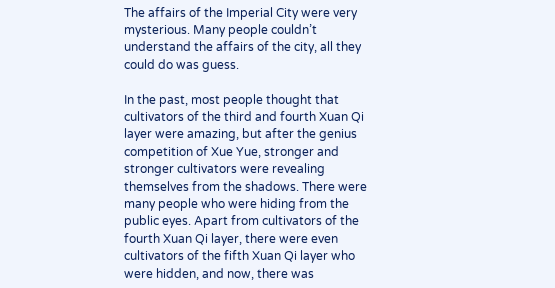The affairs of the Imperial City were very mysterious. Many people couldn’t understand the affairs of the city, all they could do was guess.

In the past, most people thought that cultivators of the third and fourth Xuan Qi layer were amazing, but after the genius competition of Xue Yue, stronger and stronger cultivators were revealing themselves from the shadows. There were many people who were hiding from the public eyes. Apart from cultivators of the fourth Xuan Qi layer, there were even cultivators of the fifth Xuan Qi layer who were hidden, and now, there was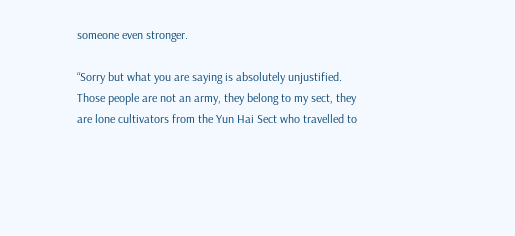someone even stronger.

“Sorry but what you are saying is absolutely unjustified. Those people are not an army, they belong to my sect, they are lone cultivators from the Yun Hai Sect who travelled to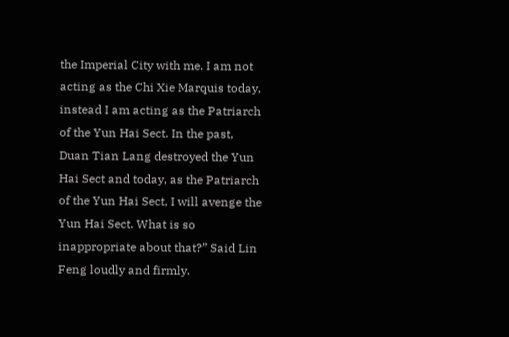the Imperial City with me. I am not acting as the Chi Xie Marquis today, instead I am acting as the Patriarch of the Yun Hai Sect. In the past, Duan Tian Lang destroyed the Yun Hai Sect and today, as the Patriarch of the Yun Hai Sect, I will avenge the Yun Hai Sect. What is so inappropriate about that?” Said Lin Feng loudly and firmly.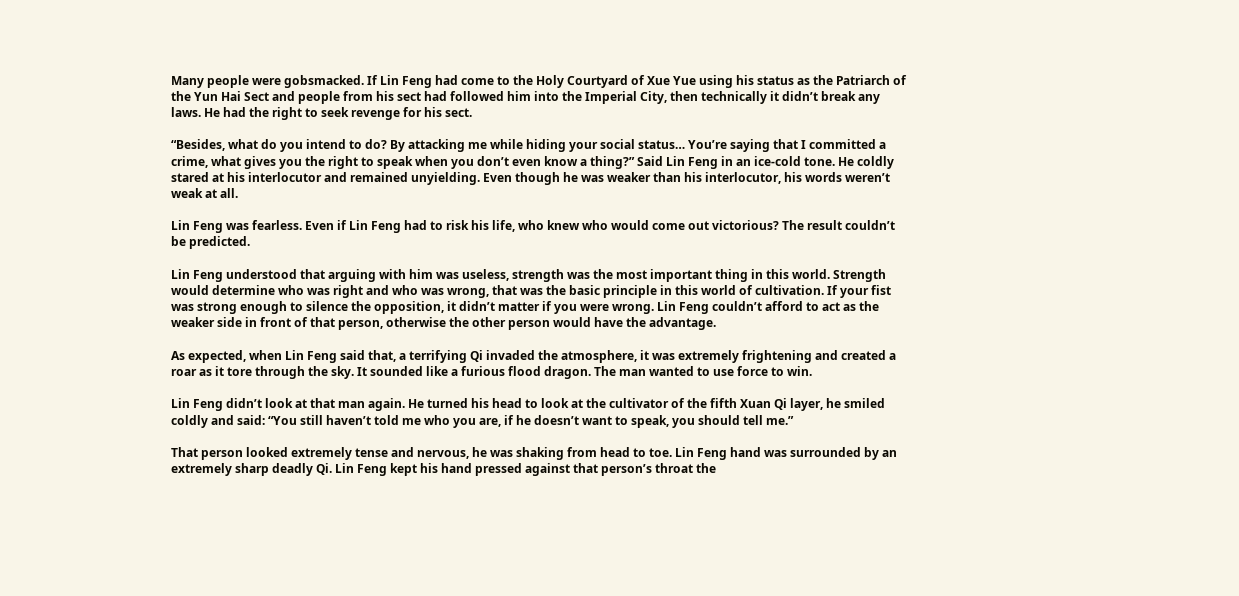Many people were gobsmacked. If Lin Feng had come to the Holy Courtyard of Xue Yue using his status as the Patriarch of the Yun Hai Sect and people from his sect had followed him into the Imperial City, then technically it didn’t break any laws. He had the right to seek revenge for his sect.

“Besides, what do you intend to do? By attacking me while hiding your social status… You’re saying that I committed a crime, what gives you the right to speak when you don’t even know a thing?” Said Lin Feng in an ice-cold tone. He coldly stared at his interlocutor and remained unyielding. Even though he was weaker than his interlocutor, his words weren’t weak at all.

Lin Feng was fearless. Even if Lin Feng had to risk his life, who knew who would come out victorious? The result couldn’t be predicted.

Lin Feng understood that arguing with him was useless, strength was the most important thing in this world. Strength would determine who was right and who was wrong, that was the basic principle in this world of cultivation. If your fist was strong enough to silence the opposition, it didn’t matter if you were wrong. Lin Feng couldn’t afford to act as the weaker side in front of that person, otherwise the other person would have the advantage.

As expected, when Lin Feng said that, a terrifying Qi invaded the atmosphere, it was extremely frightening and created a roar as it tore through the sky. It sounded like a furious flood dragon. The man wanted to use force to win.

Lin Feng didn’t look at that man again. He turned his head to look at the cultivator of the fifth Xuan Qi layer, he smiled coldly and said: “You still haven’t told me who you are, if he doesn’t want to speak, you should tell me.”

That person looked extremely tense and nervous, he was shaking from head to toe. Lin Feng hand was surrounded by an extremely sharp deadly Qi. Lin Feng kept his hand pressed against that person’s throat the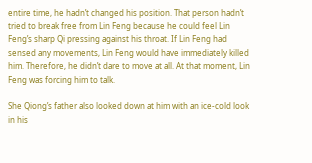entire time, he hadn’t changed his position. That person hadn’t tried to break free from Lin Feng because he could feel Lin Feng’s sharp Qi pressing against his throat. If Lin Feng had sensed any movements, Lin Feng would have immediately killed him. Therefore, he didn’t dare to move at all. At that moment, Lin Feng was forcing him to talk.

She Qiong’s father also looked down at him with an ice-cold look in his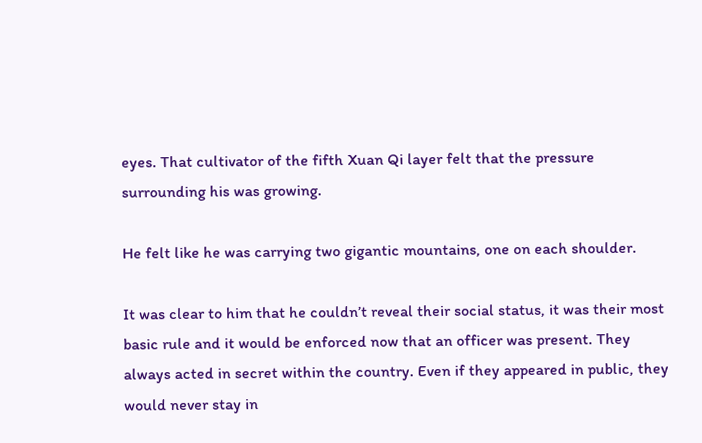eyes. That cultivator of the fifth Xuan Qi layer felt that the pressure surrounding his was growing.

He felt like he was carrying two gigantic mountains, one on each shoulder.

It was clear to him that he couldn’t reveal their social status, it was their most basic rule and it would be enforced now that an officer was present. They always acted in secret within the country. Even if they appeared in public, they would never stay in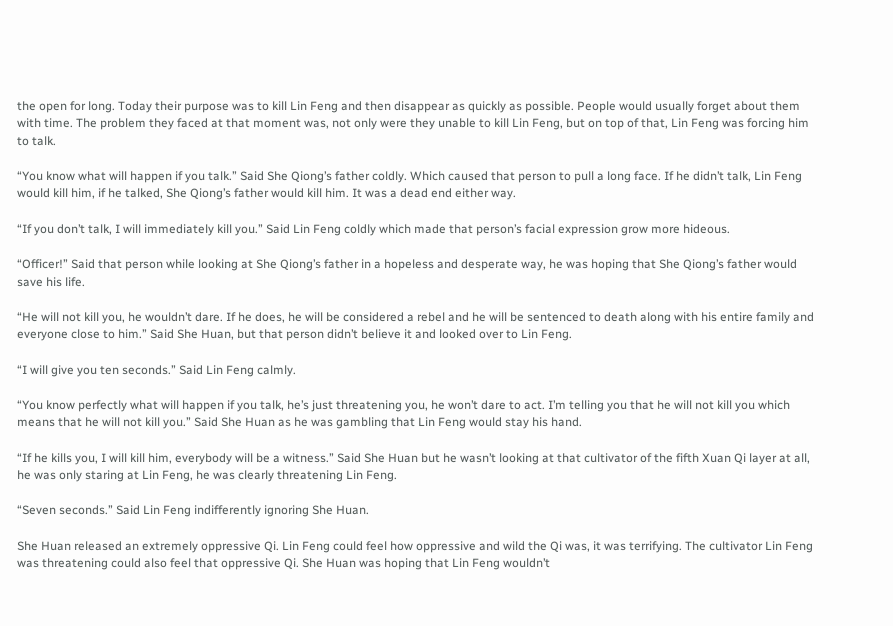the open for long. Today their purpose was to kill Lin Feng and then disappear as quickly as possible. People would usually forget about them with time. The problem they faced at that moment was, not only were they unable to kill Lin Feng, but on top of that, Lin Feng was forcing him to talk.

“You know what will happen if you talk.” Said She Qiong’s father coldly. Which caused that person to pull a long face. If he didn’t talk, Lin Feng would kill him, if he talked, She Qiong’s father would kill him. It was a dead end either way.

“If you don’t talk, I will immediately kill you.” Said Lin Feng coldly which made that person’s facial expression grow more hideous.

“Officer!” Said that person while looking at She Qiong’s father in a hopeless and desperate way, he was hoping that She Qiong’s father would save his life.

“He will not kill you, he wouldn’t dare. If he does, he will be considered a rebel and he will be sentenced to death along with his entire family and everyone close to him.” Said She Huan, but that person didn’t believe it and looked over to Lin Feng.

“I will give you ten seconds.” Said Lin Feng calmly.

“You know perfectly what will happen if you talk, he’s just threatening you, he won’t dare to act. I’m telling you that he will not kill you which means that he will not kill you.” Said She Huan as he was gambling that Lin Feng would stay his hand.

“If he kills you, I will kill him, everybody will be a witness.” Said She Huan but he wasn’t looking at that cultivator of the fifth Xuan Qi layer at all, he was only staring at Lin Feng, he was clearly threatening Lin Feng.

“Seven seconds.” Said Lin Feng indifferently ignoring She Huan.

She Huan released an extremely oppressive Qi. Lin Feng could feel how oppressive and wild the Qi was, it was terrifying. The cultivator Lin Feng was threatening could also feel that oppressive Qi. She Huan was hoping that Lin Feng wouldn’t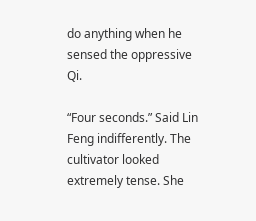do anything when he sensed the oppressive Qi.

“Four seconds.” Said Lin Feng indifferently. The cultivator looked extremely tense. She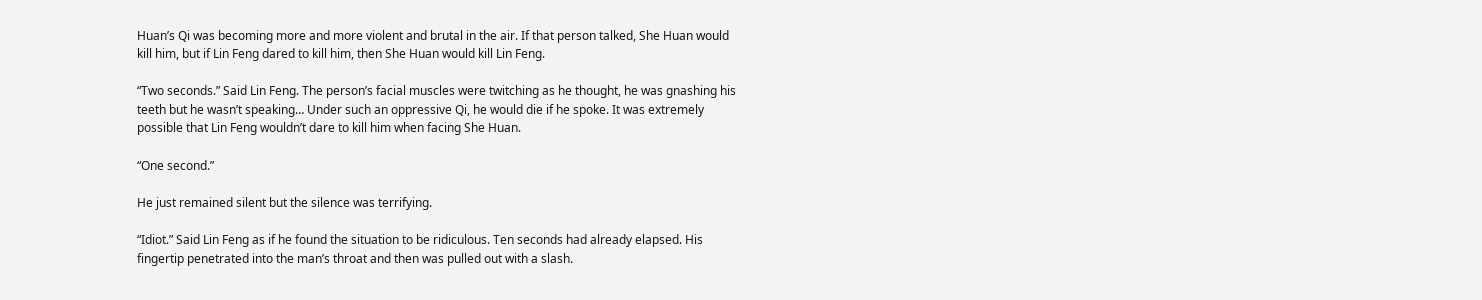Huan’s Qi was becoming more and more violent and brutal in the air. If that person talked, She Huan would kill him, but if Lin Feng dared to kill him, then She Huan would kill Lin Feng.

“Two seconds.” Said Lin Feng. The person’s facial muscles were twitching as he thought, he was gnashing his teeth but he wasn’t speaking… Under such an oppressive Qi, he would die if he spoke. It was extremely possible that Lin Feng wouldn’t dare to kill him when facing She Huan.

“One second.”

He just remained silent but the silence was terrifying.

“Idiot.” Said Lin Feng as if he found the situation to be ridiculous. Ten seconds had already elapsed. His fingertip penetrated into the man’s throat and then was pulled out with a slash.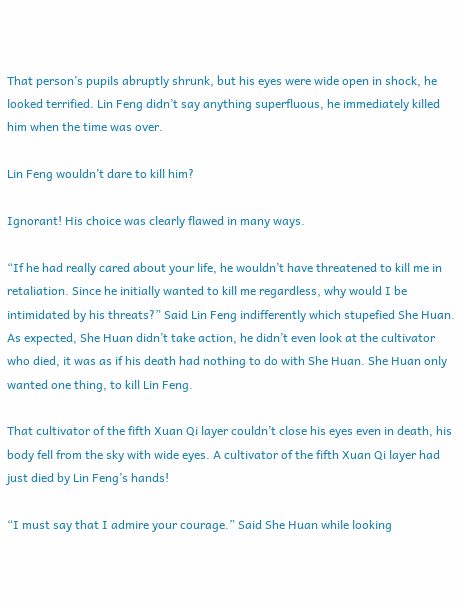That person’s pupils abruptly shrunk, but his eyes were wide open in shock, he looked terrified. Lin Feng didn’t say anything superfluous, he immediately killed him when the time was over.

Lin Feng wouldn’t dare to kill him?

Ignorant! His choice was clearly flawed in many ways.

“If he had really cared about your life, he wouldn’t have threatened to kill me in retaliation. Since he initially wanted to kill me regardless, why would I be intimidated by his threats?” Said Lin Feng indifferently which stupefied She Huan. As expected, She Huan didn’t take action, he didn’t even look at the cultivator who died, it was as if his death had nothing to do with She Huan. She Huan only wanted one thing, to kill Lin Feng.

That cultivator of the fifth Xuan Qi layer couldn’t close his eyes even in death, his body fell from the sky with wide eyes. A cultivator of the fifth Xuan Qi layer had just died by Lin Feng’s hands!

“I must say that I admire your courage.” Said She Huan while looking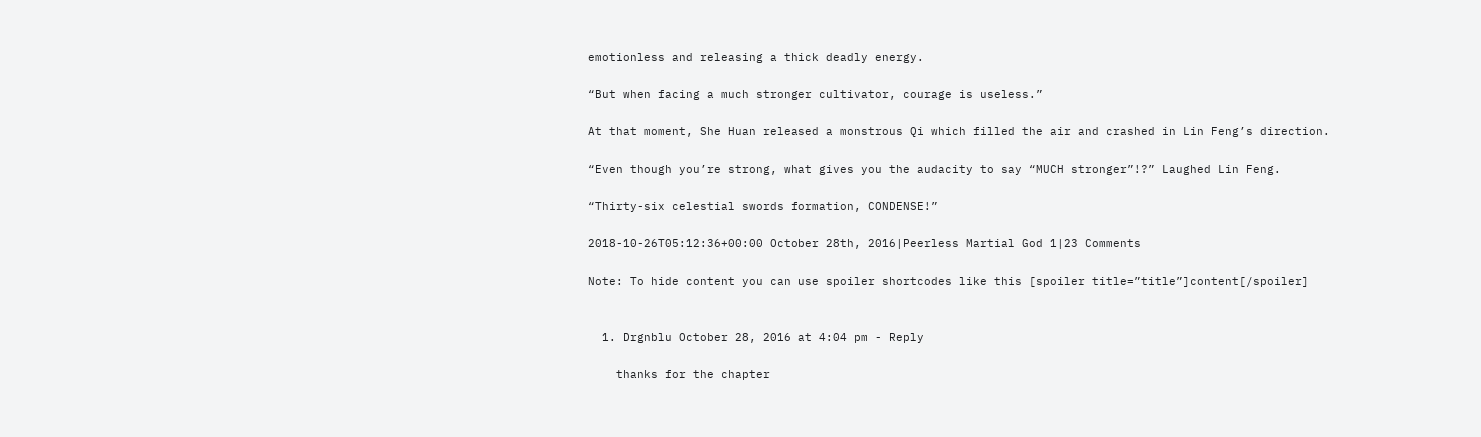emotionless and releasing a thick deadly energy.

“But when facing a much stronger cultivator, courage is useless.”

At that moment, She Huan released a monstrous Qi which filled the air and crashed in Lin Feng’s direction.

“Even though you’re strong, what gives you the audacity to say “MUCH stronger”!?” Laughed Lin Feng.

“Thirty-six celestial swords formation, CONDENSE!”

2018-10-26T05:12:36+00:00 October 28th, 2016|Peerless Martial God 1|23 Comments

Note: To hide content you can use spoiler shortcodes like this [spoiler title=”title”]content[/spoiler]


  1. Drgnblu October 28, 2016 at 4:04 pm - Reply

    thanks for the chapter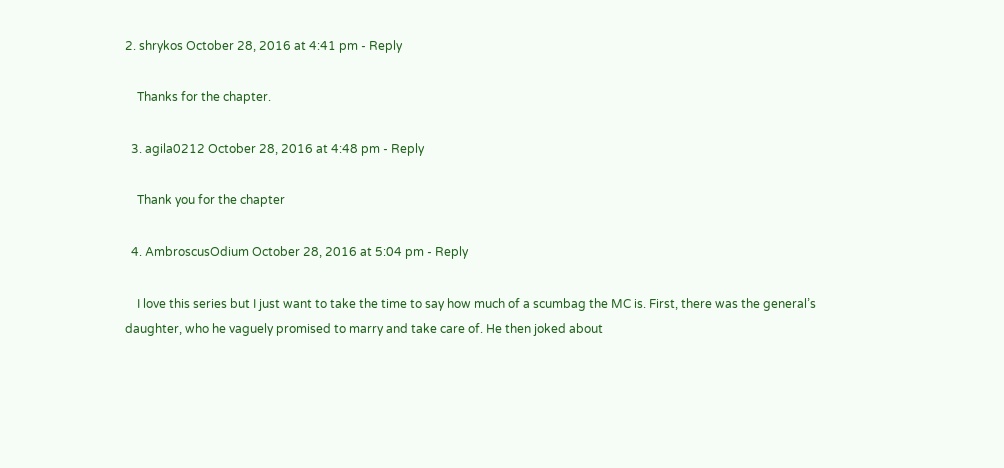2. shrykos October 28, 2016 at 4:41 pm - Reply

    Thanks for the chapter.

  3. agila0212 October 28, 2016 at 4:48 pm - Reply

    Thank you for the chapter

  4. AmbroscusOdium October 28, 2016 at 5:04 pm - Reply

    I love this series but I just want to take the time to say how much of a scumbag the MC is. First, there was the general’s daughter, who he vaguely promised to marry and take care of. He then joked about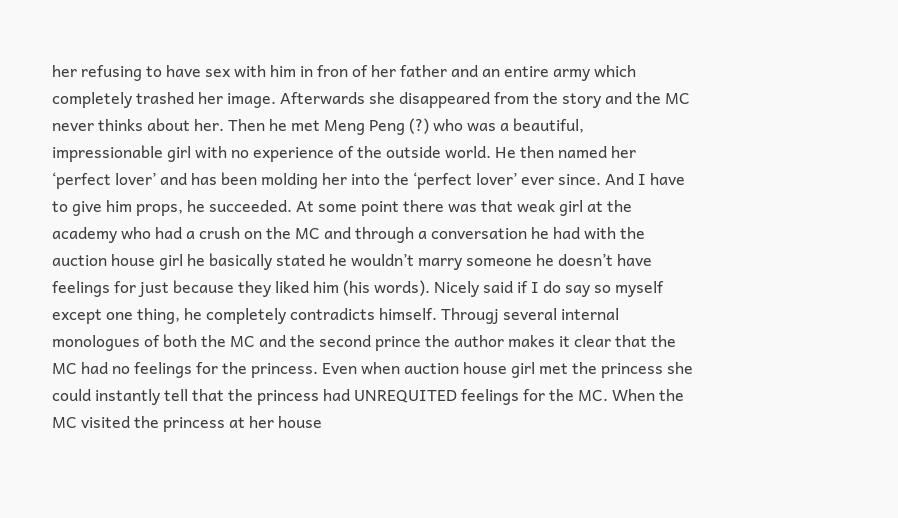her refusing to have sex with him in fron of her father and an entire army which completely trashed her image. Afterwards she disappeared from the story and the MC never thinks about her. Then he met Meng Peng (?) who was a beautiful, impressionable girl with no experience of the outside world. He then named her ‘perfect lover’ and has been molding her into the ‘perfect lover’ ever since. And I have to give him props, he succeeded. At some point there was that weak girl at the academy who had a crush on the MC and through a conversation he had with the auction house girl he basically stated he wouldn’t marry someone he doesn’t have feelings for just because they liked him (his words). Nicely said if I do say so myself except one thing, he completely contradicts himself. Througj several internal monologues of both the MC and the second prince the author makes it clear that the MC had no feelings for the princess. Even when auction house girl met the princess she could instantly tell that the princess had UNREQUITED feelings for the MC. When the MC visited the princess at her house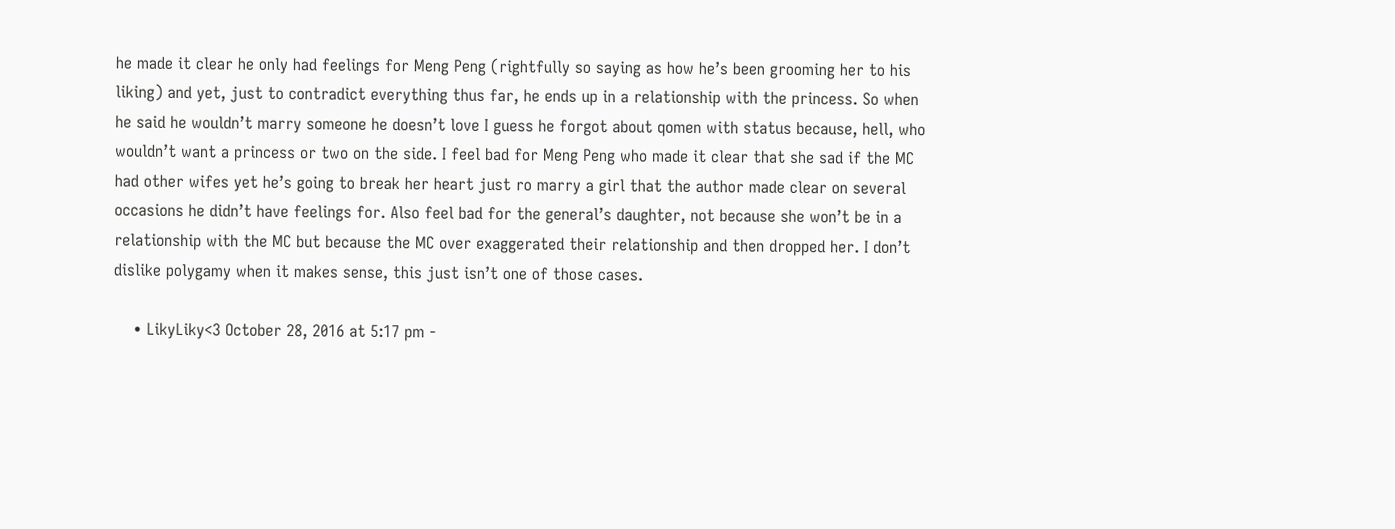he made it clear he only had feelings for Meng Peng (rightfully so saying as how he’s been grooming her to his liking) and yet, just to contradict everything thus far, he ends up in a relationship with the princess. So when he said he wouldn’t marry someone he doesn’t love I guess he forgot about qomen with status because, hell, who wouldn’t want a princess or two on the side. I feel bad for Meng Peng who made it clear that she sad if the MC had other wifes yet he’s going to break her heart just ro marry a girl that the author made clear on several occasions he didn’t have feelings for. Also feel bad for the general’s daughter, not because she won’t be in a relationship with the MC but because the MC over exaggerated their relationship and then dropped her. I don’t dislike polygamy when it makes sense, this just isn’t one of those cases.

    • LikyLiky<3 October 28, 2016 at 5:17 pm -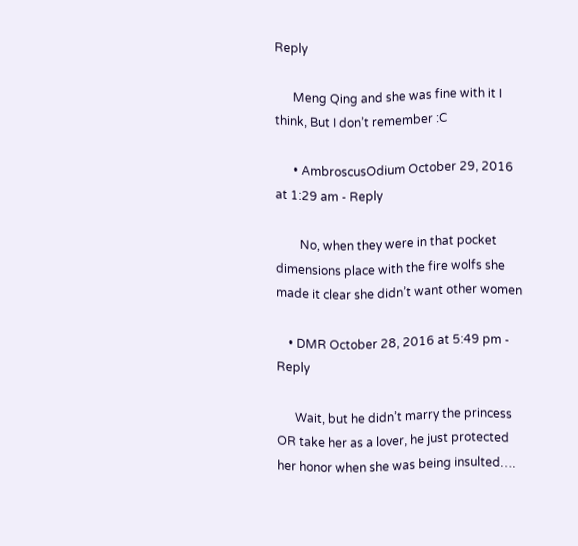Reply

      Meng Qing and she was fine with it I think, But I don’t remember :C

      • AmbroscusOdium October 29, 2016 at 1:29 am - Reply

        No, when they were in that pocket dimensions place with the fire wolfs she made it clear she didn’t want other women

    • DMR October 28, 2016 at 5:49 pm - Reply

      Wait, but he didn’t marry the princess OR take her as a lover, he just protected her honor when she was being insulted….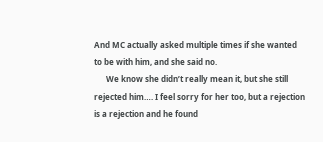And MC actually asked multiple times if she wanted to be with him, and she said no.
      We know she didn’t really mean it, but she still rejected him…. I feel sorry for her too, but a rejection is a rejection and he found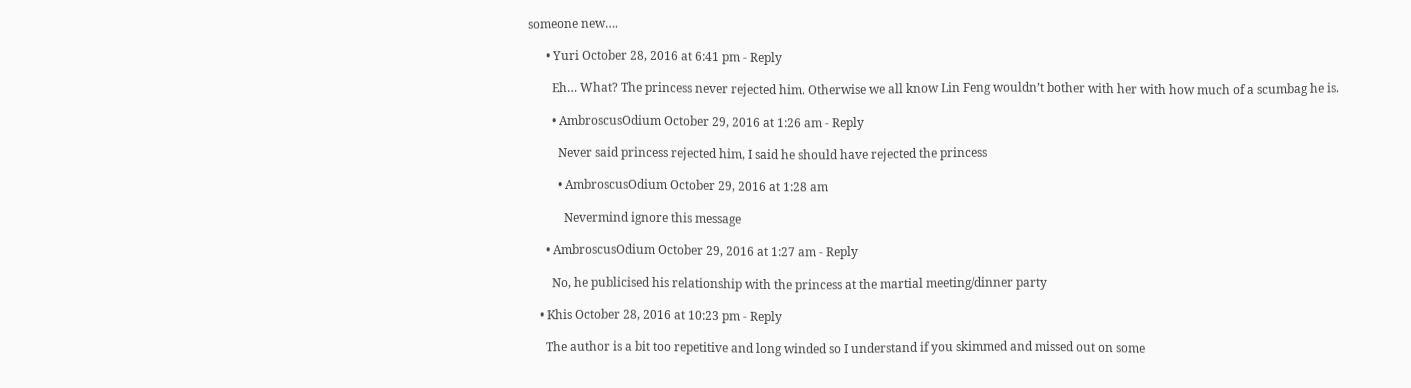someone new….

      • Yuri October 28, 2016 at 6:41 pm - Reply

        Eh… What? The princess never rejected him. Otherwise we all know Lin Feng wouldn’t bother with her with how much of a scumbag he is.

        • AmbroscusOdium October 29, 2016 at 1:26 am - Reply

          Never said princess rejected him, I said he should have rejected the princess

          • AmbroscusOdium October 29, 2016 at 1:28 am

            Nevermind ignore this message

      • AmbroscusOdium October 29, 2016 at 1:27 am - Reply

        No, he publicised his relationship with the princess at the martial meeting/dinner party

    • Khis October 28, 2016 at 10:23 pm - Reply

      The author is a bit too repetitive and long winded so I understand if you skimmed and missed out on some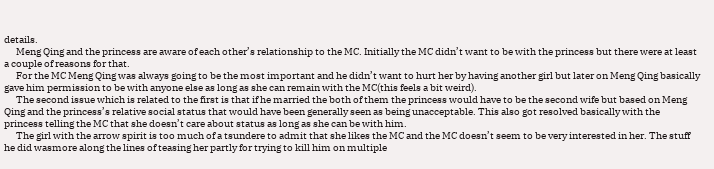details.
      Meng Qing and the princess are aware of each other’s relationship to the MC. Initially the MC didn’t want to be with the princess but there were at least a couple of reasons for that.
      For the MC Meng Qing was always going to be the most important and he didn’t want to hurt her by having another girl but later on Meng Qing basically gave him permission to be with anyone else as long as she can remain with the MC(this feels a bit weird).
      The second issue which is related to the first is that if he married the both of them the princess would have to be the second wife but based on Meng Qing and the princess’s relative social status that would have been generally seen as being unacceptable. This also got resolved basically with the princess telling the MC that she doesn’t care about status as long as she can be with him.
      The girl with the arrow spirit is too much of a tsundere to admit that she likes the MC and the MC doesn’t seem to be very interested in her. The stuff he did wasmore along the lines of teasing her partly for trying to kill him on multiple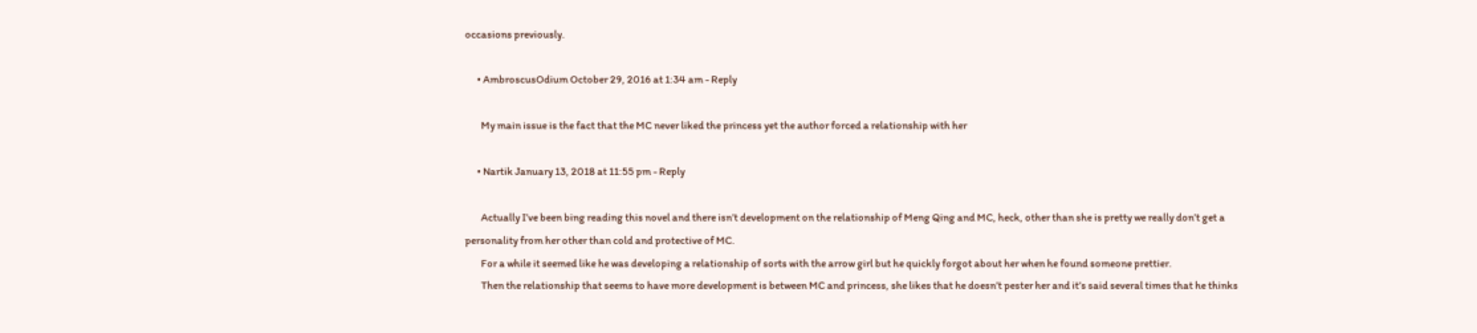occasions previously.

      • AmbroscusOdium October 29, 2016 at 1:34 am - Reply

        My main issue is the fact that the MC never liked the princess yet the author forced a relationship with her

      • Nartik January 13, 2018 at 11:55 pm - Reply

        Actually I’ve been bing reading this novel and there isn’t development on the relationship of Meng Qing and MC, heck, other than she is pretty we really don’t get a personality from her other than cold and protective of MC.
        For a while it seemed like he was developing a relationship of sorts with the arrow girl but he quickly forgot about her when he found someone prettier.
        Then the relationship that seems to have more development is between MC and princess, she likes that he doesn’t pester her and it’s said several times that he thinks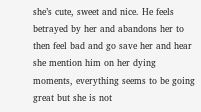she’s cute, sweet and nice. He feels betrayed by her and abandons her to then feel bad and go save her and hear she mention him on her dying moments, everything seems to be going great but she is not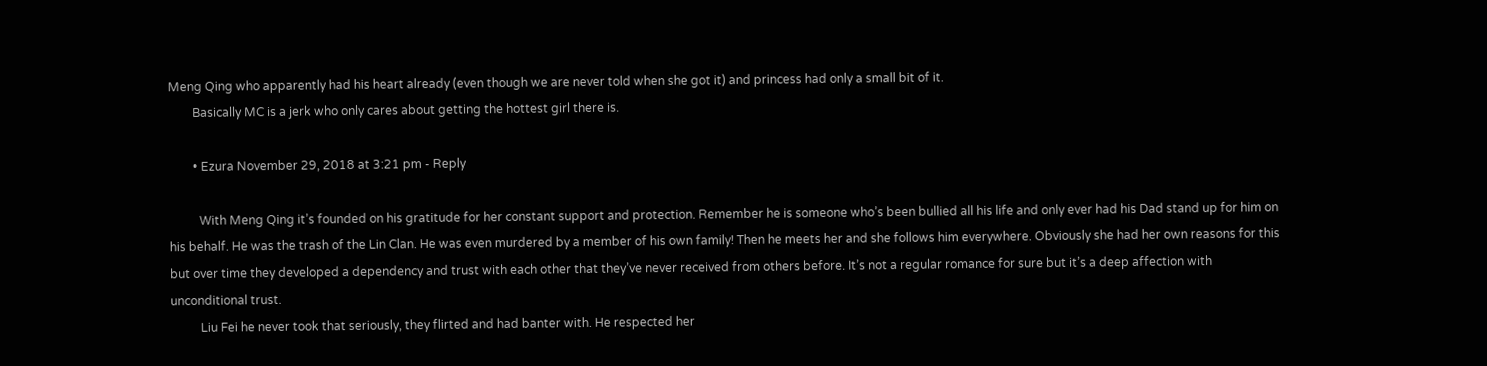Meng Qing who apparently had his heart already (even though we are never told when she got it) and princess had only a small bit of it.
        Basically MC is a jerk who only cares about getting the hottest girl there is.

        • Ezura November 29, 2018 at 3:21 pm - Reply

          With Meng Qing it’s founded on his gratitude for her constant support and protection. Remember he is someone who’s been bullied all his life and only ever had his Dad stand up for him on his behalf. He was the trash of the Lin Clan. He was even murdered by a member of his own family! Then he meets her and she follows him everywhere. Obviously she had her own reasons for this but over time they developed a dependency and trust with each other that they’ve never received from others before. It’s not a regular romance for sure but it’s a deep affection with unconditional trust.
          Liu Fei he never took that seriously, they flirted and had banter with. He respected her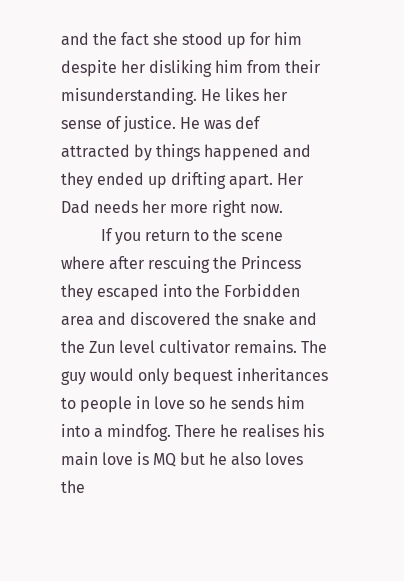and the fact she stood up for him despite her disliking him from their misunderstanding. He likes her sense of justice. He was def attracted by things happened and they ended up drifting apart. Her Dad needs her more right now.
          If you return to the scene where after rescuing the Princess they escaped into the Forbidden area and discovered the snake and the Zun level cultivator remains. The guy would only bequest inheritances to people in love so he sends him into a mindfog. There he realises his main love is MQ but he also loves the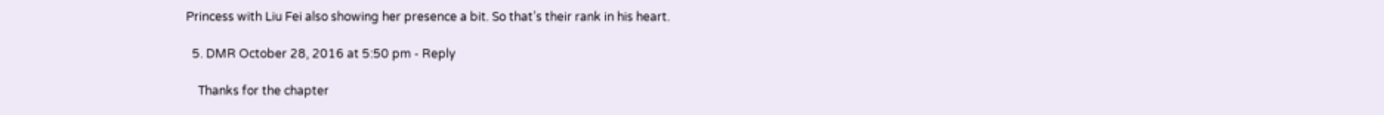Princess with Liu Fei also showing her presence a bit. So that’s their rank in his heart.

  5. DMR October 28, 2016 at 5:50 pm - Reply

    Thanks for the chapter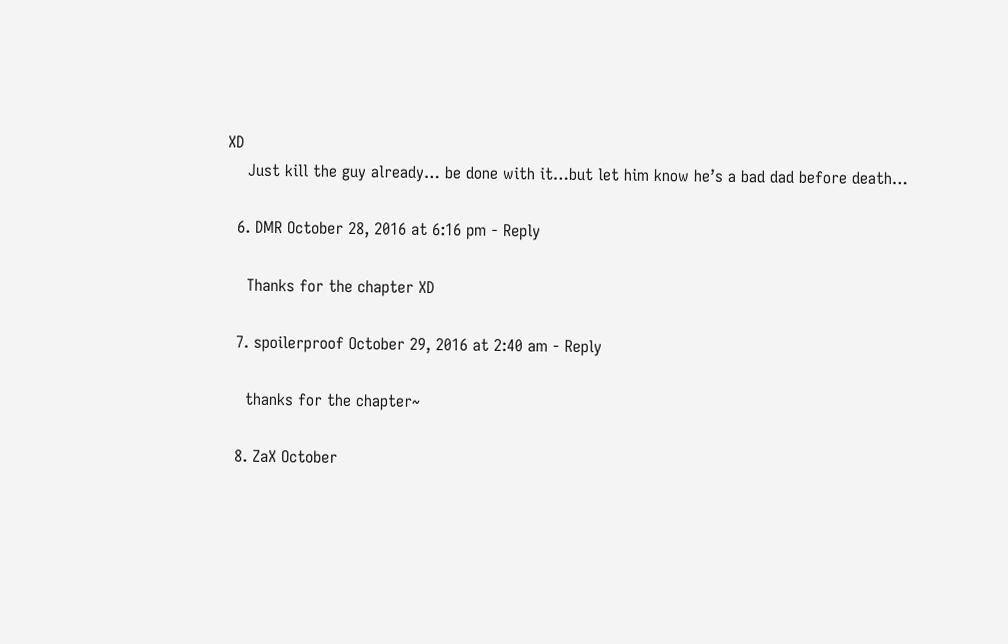XD
    Just kill the guy already… be done with it…but let him know he’s a bad dad before death…

  6. DMR October 28, 2016 at 6:16 pm - Reply

    Thanks for the chapter XD

  7. spoilerproof October 29, 2016 at 2:40 am - Reply

    thanks for the chapter~

  8. ZaX October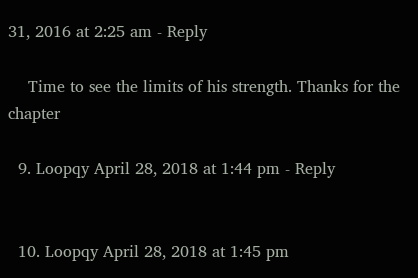31, 2016 at 2:25 am - Reply

    Time to see the limits of his strength. Thanks for the chapter

  9. Loopqy April 28, 2018 at 1:44 pm - Reply


  10. Loopqy April 28, 2018 at 1:45 pm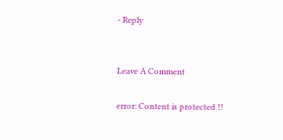- Reply


Leave A Comment

error: Content is protected !!